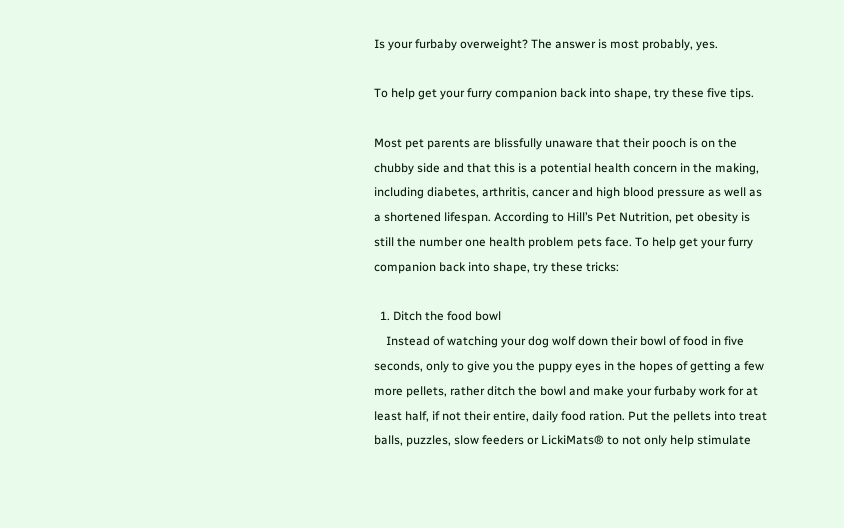Is your furbaby overweight? The answer is most probably, yes.

To help get your furry companion back into shape, try these five tips.

Most pet parents are blissfully unaware that their pooch is on the chubby side and that this is a potential health concern in the making, including diabetes, arthritis, cancer and high blood pressure as well as a shortened lifespan. According to Hill’s Pet Nutrition, pet obesity is still the number one health problem pets face. To help get your furry companion back into shape, try these tricks:

  1. Ditch the food bowl
    Instead of watching your dog wolf down their bowl of food in five seconds, only to give you the puppy eyes in the hopes of getting a few more pellets, rather ditch the bowl and make your furbaby work for at least half, if not their entire, daily food ration. Put the pellets into treat balls, puzzles, slow feeders or LickiMats® to not only help stimulate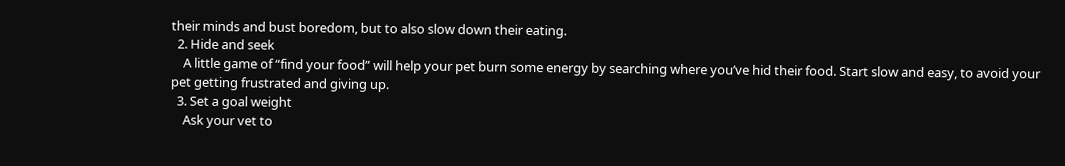their minds and bust boredom, but to also slow down their eating.
  2. Hide and seek
    A little game of “find your food” will help your pet burn some energy by searching where you’ve hid their food. Start slow and easy, to avoid your pet getting frustrated and giving up.
  3. Set a goal weight
    Ask your vet to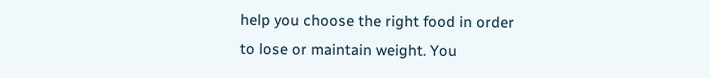help you choose the right food in order to lose or maintain weight. You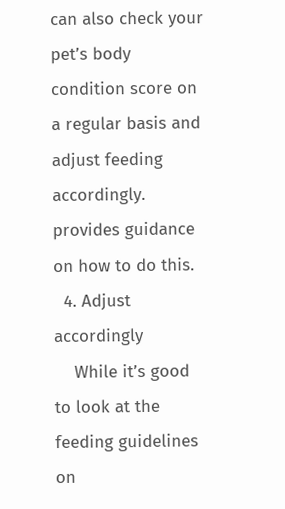can also check your pet’s body condition score on a regular basis and adjust feeding accordingly. provides guidance on how to do this.
  4. Adjust accordingly
    While it’s good to look at the feeding guidelines on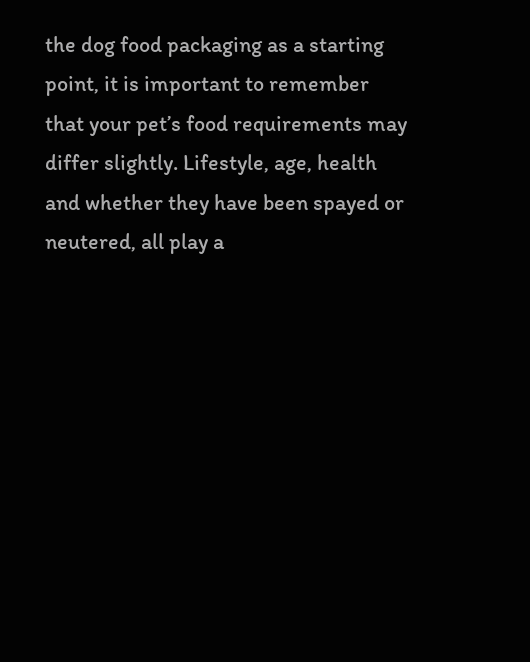the dog food packaging as a starting point, it is important to remember that your pet’s food requirements may differ slightly. Lifestyle, age, health and whether they have been spayed or neutered, all play a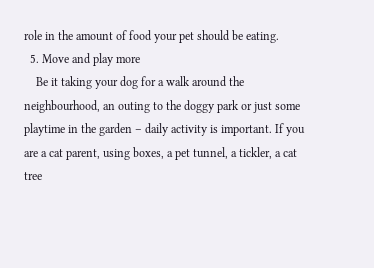role in the amount of food your pet should be eating.
  5. Move and play more
    Be it taking your dog for a walk around the neighbourhood, an outing to the doggy park or just some playtime in the garden – daily activity is important. If you are a cat parent, using boxes, a pet tunnel, a tickler, a cat tree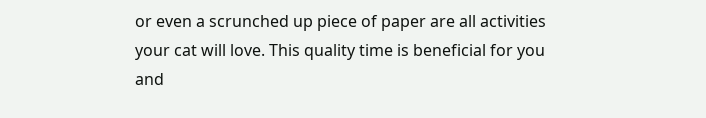or even a scrunched up piece of paper are all activities your cat will love. This quality time is beneficial for you and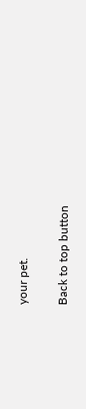your pet.

Back to top button